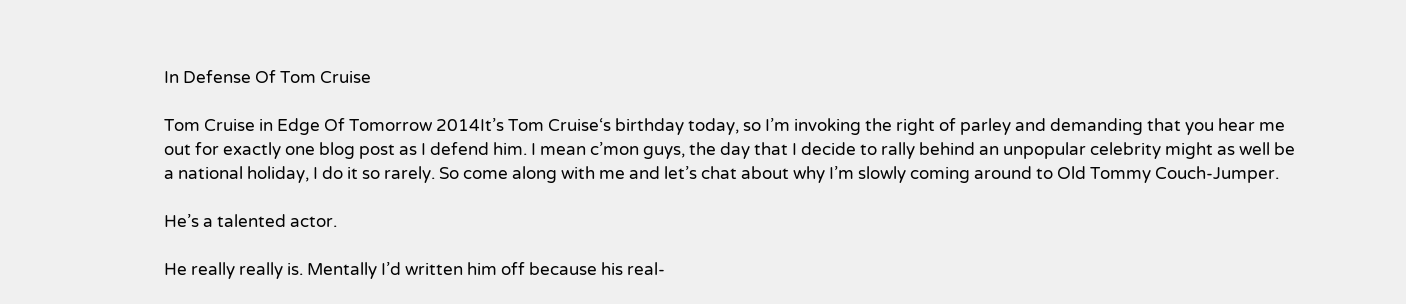In Defense Of Tom Cruise

Tom Cruise in Edge Of Tomorrow 2014It’s Tom Cruise‘s birthday today, so I’m invoking the right of parley and demanding that you hear me out for exactly one blog post as I defend him. I mean c’mon guys, the day that I decide to rally behind an unpopular celebrity might as well be a national holiday, I do it so rarely. So come along with me and let’s chat about why I’m slowly coming around to Old Tommy Couch-Jumper.

He’s a talented actor.

He really really is. Mentally I’d written him off because his real-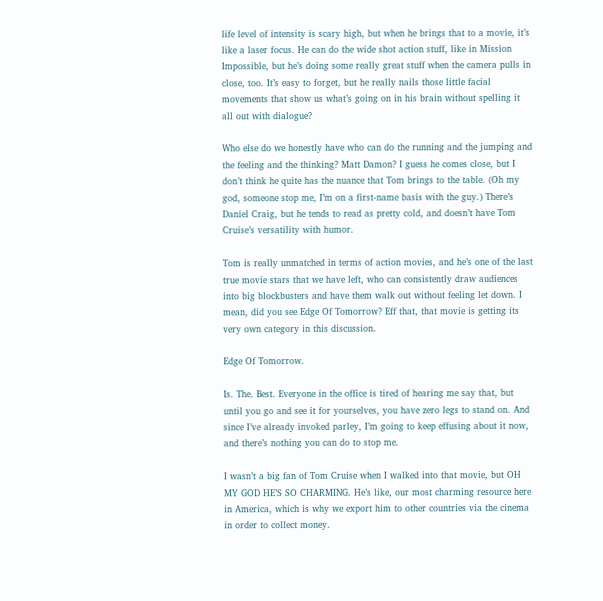life level of intensity is scary high, but when he brings that to a movie, it’s like a laser focus. He can do the wide shot action stuff, like in Mission Impossible, but he’s doing some really great stuff when the camera pulls in close, too. It’s easy to forget, but he really nails those little facial movements that show us what’s going on in his brain without spelling it all out with dialogue?

Who else do we honestly have who can do the running and the jumping and the feeling and the thinking? Matt Damon? I guess he comes close, but I don’t think he quite has the nuance that Tom brings to the table. (Oh my god, someone stop me, I’m on a first-name basis with the guy.) There’s Daniel Craig, but he tends to read as pretty cold, and doesn’t have Tom Cruise’s versatility with humor.

Tom is really unmatched in terms of action movies, and he’s one of the last true movie stars that we have left, who can consistently draw audiences into big blockbusters and have them walk out without feeling let down. I mean, did you see Edge Of Tomorrow? Eff that, that movie is getting its very own category in this discussion.

Edge Of Tomorrow.

Is. The. Best. Everyone in the office is tired of hearing me say that, but until you go and see it for yourselves, you have zero legs to stand on. And since I’ve already invoked parley, I’m going to keep effusing about it now, and there’s nothing you can do to stop me.

I wasn’t a big fan of Tom Cruise when I walked into that movie, but OH MY GOD HE’S SO CHARMING. He’s like, our most charming resource here in America, which is why we export him to other countries via the cinema in order to collect money.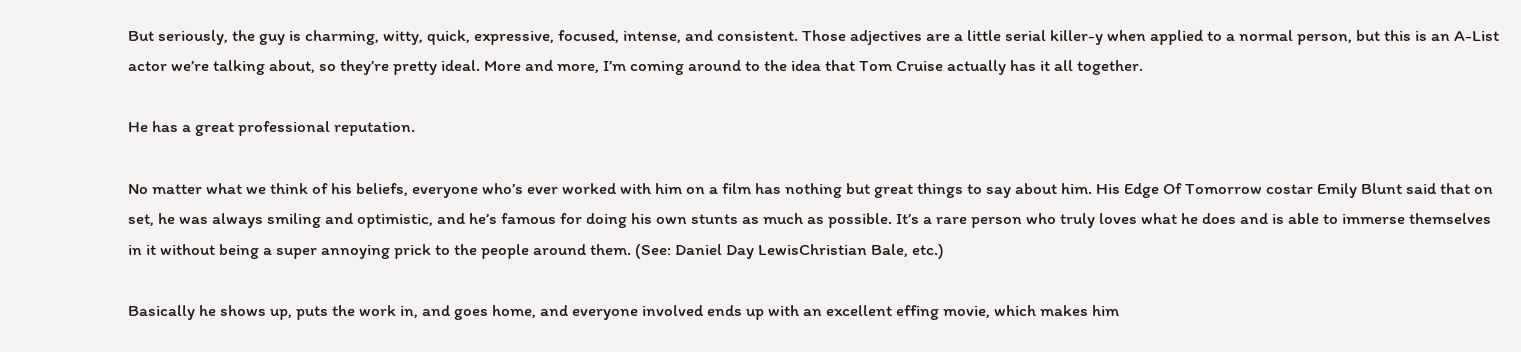But seriously, the guy is charming, witty, quick, expressive, focused, intense, and consistent. Those adjectives are a little serial killer-y when applied to a normal person, but this is an A-List actor we’re talking about, so they’re pretty ideal. More and more, I’m coming around to the idea that Tom Cruise actually has it all together.

He has a great professional reputation.

No matter what we think of his beliefs, everyone who’s ever worked with him on a film has nothing but great things to say about him. His Edge Of Tomorrow costar Emily Blunt said that on set, he was always smiling and optimistic, and he’s famous for doing his own stunts as much as possible. It’s a rare person who truly loves what he does and is able to immerse themselves in it without being a super annoying prick to the people around them. (See: Daniel Day LewisChristian Bale, etc.)

Basically he shows up, puts the work in, and goes home, and everyone involved ends up with an excellent effing movie, which makes him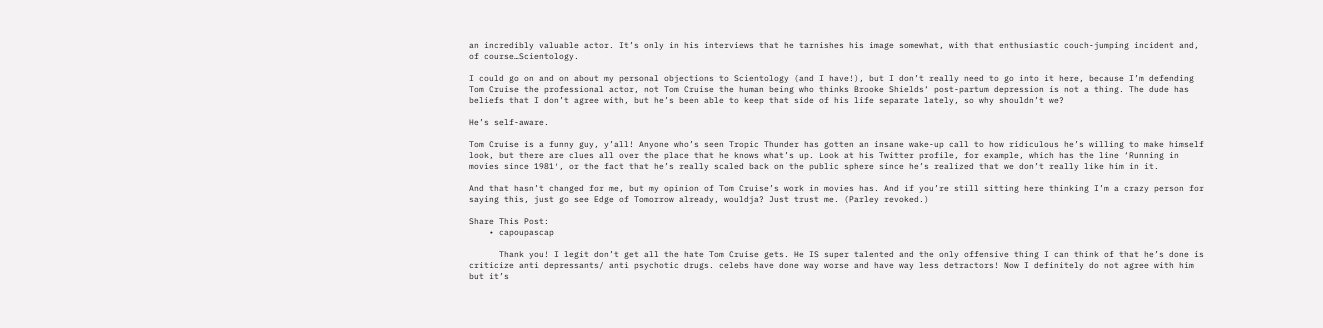an incredibly valuable actor. It’s only in his interviews that he tarnishes his image somewhat, with that enthusiastic couch-jumping incident and, of course…Scientology.

I could go on and on about my personal objections to Scientology (and I have!), but I don’t really need to go into it here, because I’m defending Tom Cruise the professional actor, not Tom Cruise the human being who thinks Brooke Shields‘ post-partum depression is not a thing. The dude has beliefs that I don’t agree with, but he’s been able to keep that side of his life separate lately, so why shouldn’t we?

He’s self-aware.

Tom Cruise is a funny guy, y’all! Anyone who’s seen Tropic Thunder has gotten an insane wake-up call to how ridiculous he’s willing to make himself look, but there are clues all over the place that he knows what’s up. Look at his Twitter profile, for example, which has the line ‘Running in movies since 1981′, or the fact that he’s really scaled back on the public sphere since he’s realized that we don’t really like him in it.

And that hasn’t changed for me, but my opinion of Tom Cruise’s work in movies has. And if you’re still sitting here thinking I’m a crazy person for saying this, just go see Edge of Tomorrow already, wouldja? Just trust me. (Parley revoked.)

Share This Post:
    • capoupascap

      Thank you! I legit don’t get all the hate Tom Cruise gets. He IS super talented and the only offensive thing I can think of that he’s done is criticize anti depressants/ anti psychotic drugs. celebs have done way worse and have way less detractors! Now I definitely do not agree with him but it’s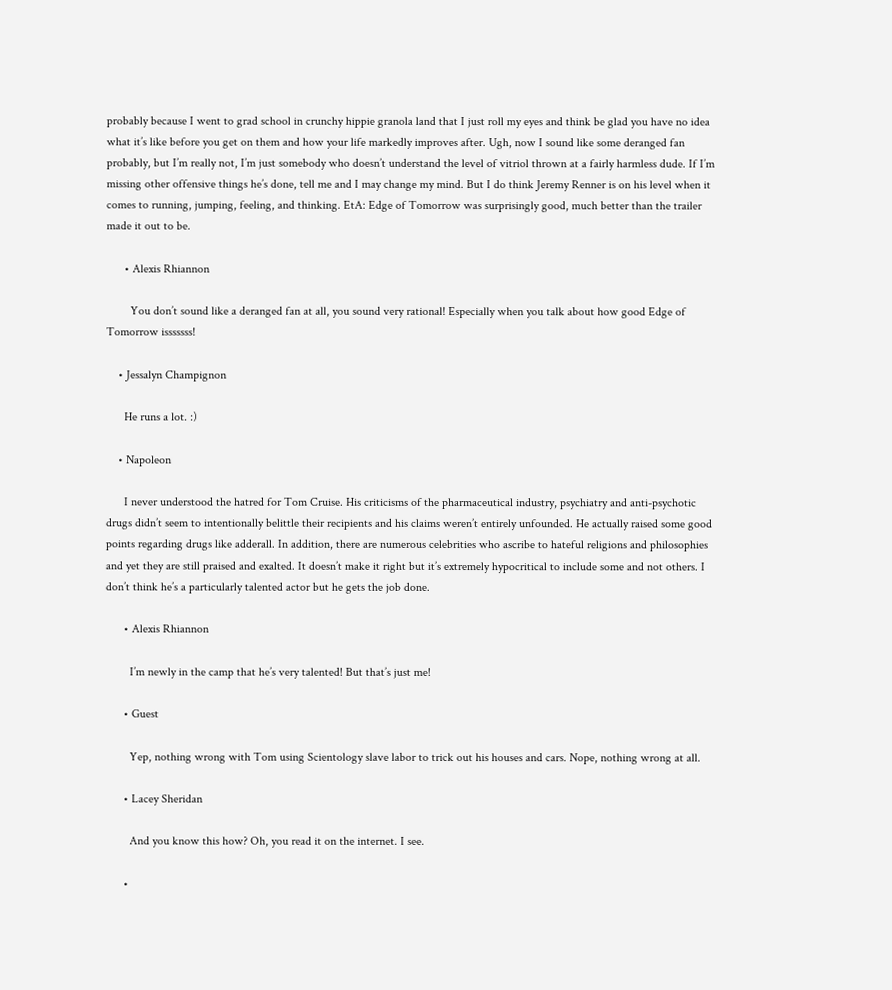probably because I went to grad school in crunchy hippie granola land that I just roll my eyes and think be glad you have no idea what it’s like before you get on them and how your life markedly improves after. Ugh, now I sound like some deranged fan probably, but I’m really not, I’m just somebody who doesn’t understand the level of vitriol thrown at a fairly harmless dude. If I’m missing other offensive things he’s done, tell me and I may change my mind. But I do think Jeremy Renner is on his level when it comes to running, jumping, feeling, and thinking. EtA: Edge of Tomorrow was surprisingly good, much better than the trailer made it out to be.

      • Alexis Rhiannon

        You don’t sound like a deranged fan at all, you sound very rational! Especially when you talk about how good Edge of Tomorrow isssssss!

    • Jessalyn Champignon

      He runs a lot. :)

    • Napoleon

      I never understood the hatred for Tom Cruise. His criticisms of the pharmaceutical industry, psychiatry and anti-psychotic drugs didn’t seem to intentionally belittle their recipients and his claims weren’t entirely unfounded. He actually raised some good points regarding drugs like adderall. In addition, there are numerous celebrities who ascribe to hateful religions and philosophies and yet they are still praised and exalted. It doesn’t make it right but it’s extremely hypocritical to include some and not others. I don’t think he’s a particularly talented actor but he gets the job done.

      • Alexis Rhiannon

        I’m newly in the camp that he’s very talented! But that’s just me!

      • Guest

        Yep, nothing wrong with Tom using Scientology slave labor to trick out his houses and cars. Nope, nothing wrong at all.

      • Lacey Sheridan

        And you know this how? Oh, you read it on the internet. I see.

      •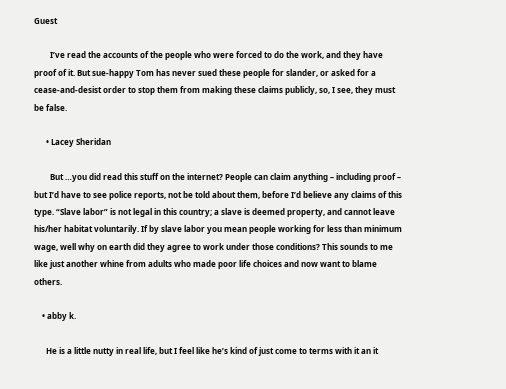Guest

        I’ve read the accounts of the people who were forced to do the work, and they have proof of it. But sue-happy Tom has never sued these people for slander, or asked for a cease-and-desist order to stop them from making these claims publicly, so, I see, they must be false.

      • Lacey Sheridan

        But …you did read this stuff on the internet? People can claim anything – including proof – but I’d have to see police reports, not be told about them, before I’d believe any claims of this type. “Slave labor” is not legal in this country; a slave is deemed property, and cannot leave his/her habitat voluntarily. If by slave labor you mean people working for less than minimum wage, well why on earth did they agree to work under those conditions? This sounds to me like just another whine from adults who made poor life choices and now want to blame others.

    • abby k.

      He is a little nutty in real life, but I feel like he’s kind of just come to terms with it an it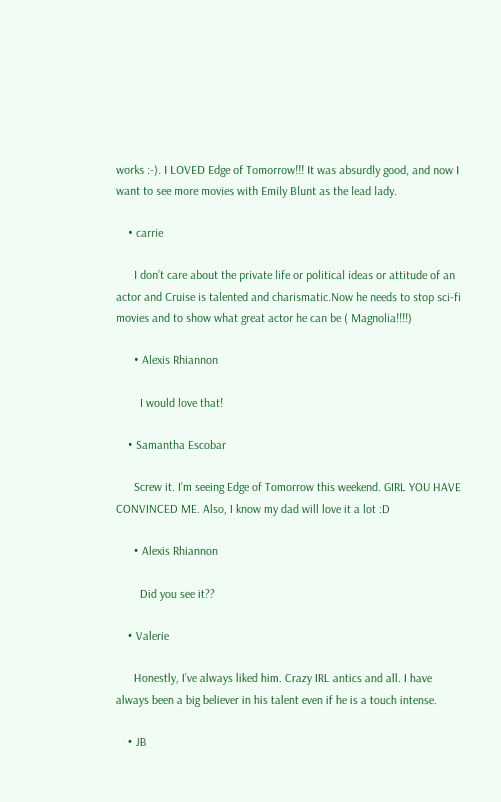works :-). I LOVED Edge of Tomorrow!!! It was absurdly good, and now I want to see more movies with Emily Blunt as the lead lady.

    • carrie

      I don’t care about the private life or political ideas or attitude of an actor and Cruise is talented and charismatic.Now he needs to stop sci-fi movies and to show what great actor he can be ( Magnolia!!!!)

      • Alexis Rhiannon

        I would love that!

    • Samantha Escobar

      Screw it. I’m seeing Edge of Tomorrow this weekend. GIRL YOU HAVE CONVINCED ME. Also, I know my dad will love it a lot :D

      • Alexis Rhiannon

        Did you see it??

    • Valerie

      Honestly, I’ve always liked him. Crazy IRL antics and all. I have always been a big believer in his talent even if he is a touch intense.

    • JB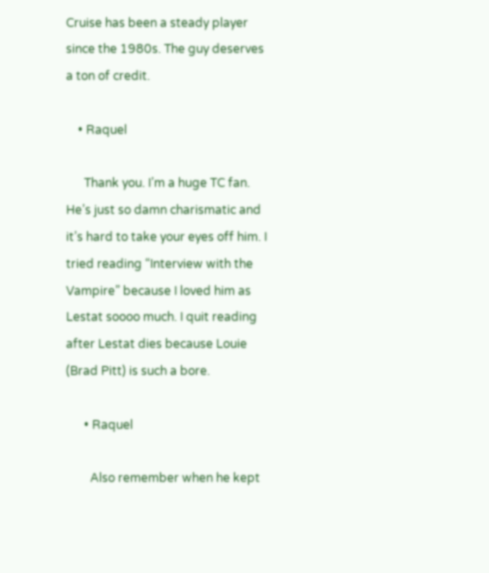Cruise has been a steady player since the 1980s. The guy deserves a ton of credit.

    • Raquel

      Thank you. I’m a huge TC fan. He’s just so damn charismatic and it’s hard to take your eyes off him. I tried reading “Interview with the Vampire” because I loved him as Lestat soooo much. I quit reading after Lestat dies because Louie (Brad Pitt) is such a bore.

      • Raquel

        Also remember when he kept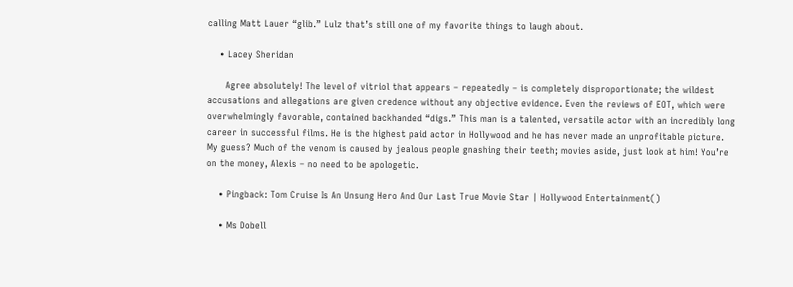calling Matt Lauer “glib.” Lulz that’s still one of my favorite things to laugh about.

    • Lacey Sheridan

      Agree absolutely! The level of vitriol that appears – repeatedly – is completely disproportionate; the wildest accusations and allegations are given credence without any objective evidence. Even the reviews of EOT, which were overwhelmingly favorable, contained backhanded “digs.” This man is a talented, versatile actor with an incredibly long career in successful films. He is the highest paid actor in Hollywood and he has never made an unprofitable picture. My guess? Much of the venom is caused by jealous people gnashing their teeth; movies aside, just look at him! You’re on the money, Alexis – no need to be apologetic.

    • Pingback: Tom Cruise Is An Unsung Hero And Our Last True Movie Star | Hollywood Entertainment()

    • Ms Dobell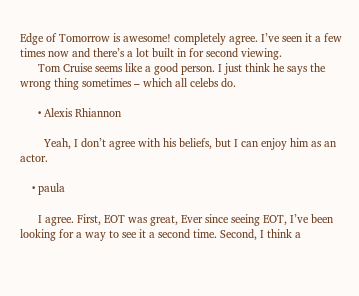Edge of Tomorrow is awesome! completely agree. I’ve seen it a few times now and there’s a lot built in for second viewing.
      Tom Cruise seems like a good person. I just think he says the wrong thing sometimes – which all celebs do.

      • Alexis Rhiannon

        Yeah, I don’t agree with his beliefs, but I can enjoy him as an actor.

    • paula

      I agree. First, EOT was great, Ever since seeing EOT, I’ve been looking for a way to see it a second time. Second, I think a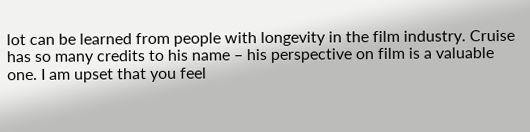lot can be learned from people with longevity in the film industry. Cruise has so many credits to his name – his perspective on film is a valuable one. I am upset that you feel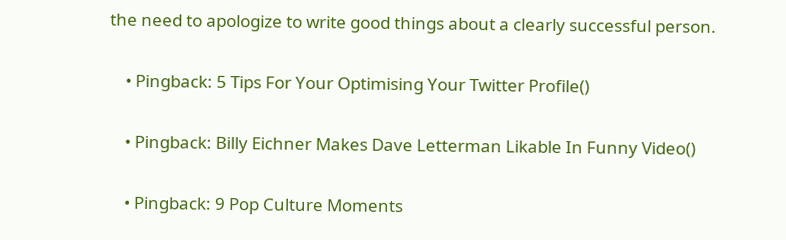the need to apologize to write good things about a clearly successful person.

    • Pingback: 5 Tips For Your Optimising Your Twitter Profile()

    • Pingback: Billy Eichner Makes Dave Letterman Likable In Funny Video()

    • Pingback: 9 Pop Culture Moments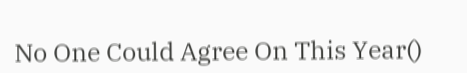No One Could Agree On This Year()